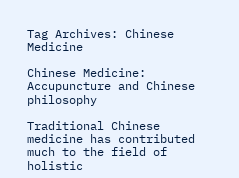Tag Archives: Chinese Medicine

Chinese Medicine: Accupuncture and Chinese philosophy

Traditional Chinese medicine has contributed much to the field of holistic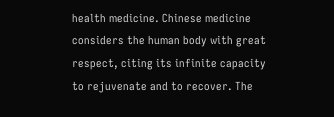health medicine. Chinese medicine considers the human body with great respect, citing its infinite capacity to rejuvenate and to recover. The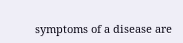symptoms of a disease are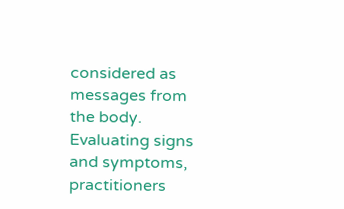considered as messages from the body. Evaluating signs and symptoms, practitioners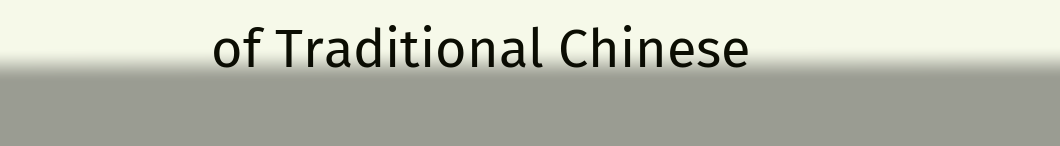of Traditional Chinese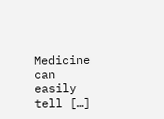Medicine can easily tell […]